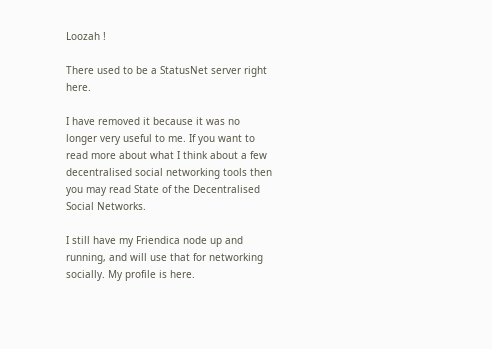Loozah !

There used to be a StatusNet server right here.

I have removed it because it was no longer very useful to me. If you want to read more about what I think about a few decentralised social networking tools then you may read State of the Decentralised Social Networks.

I still have my Friendica node up and running, and will use that for networking socially. My profile is here.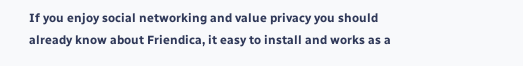If you enjoy social networking and value privacy you should already know about Friendica, it easy to install and works as a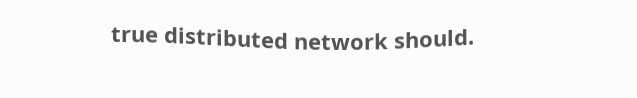true distributed network should.